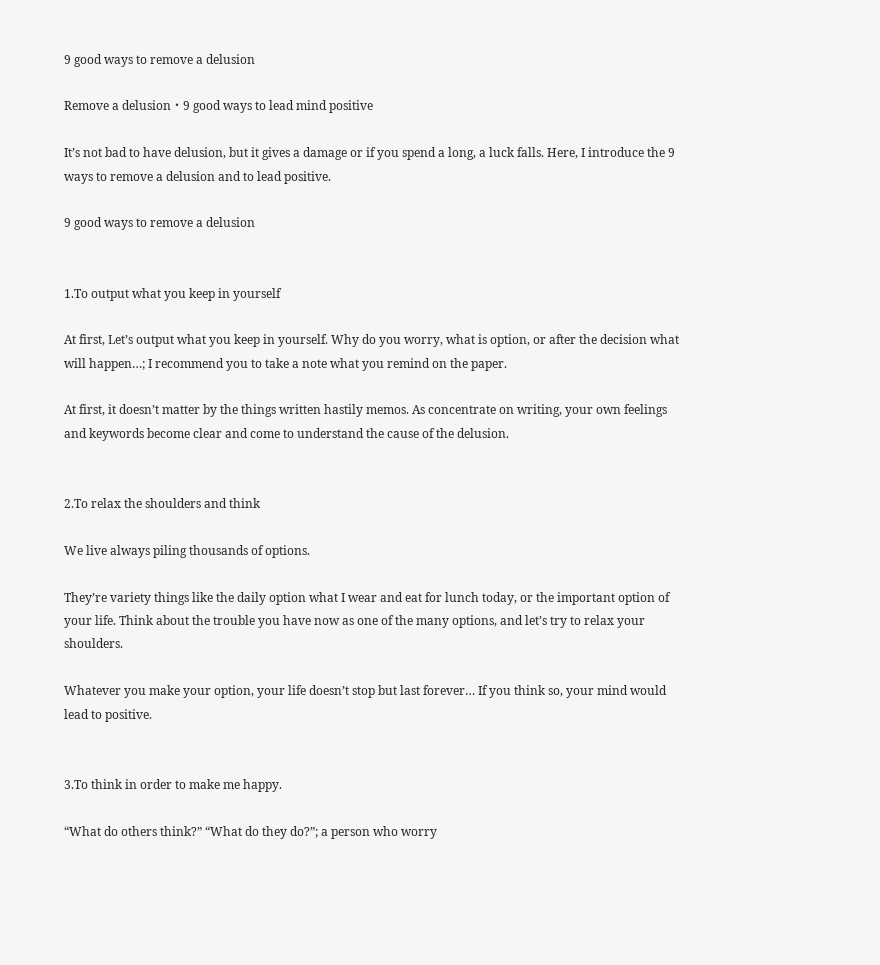9 good ways to remove a delusion

Remove a delusion・9 good ways to lead mind positive

It’s not bad to have delusion, but it gives a damage or if you spend a long, a luck falls. Here, I introduce the 9 ways to remove a delusion and to lead positive.

9 good ways to remove a delusion


1.To output what you keep in yourself

At first, Let’s output what you keep in yourself. Why do you worry, what is option, or after the decision what will happen…; I recommend you to take a note what you remind on the paper.

At first, it doesn’t matter by the things written hastily memos. As concentrate on writing, your own feelings and keywords become clear and come to understand the cause of the delusion.


2.To relax the shoulders and think

We live always piling thousands of options.

They’re variety things like the daily option what I wear and eat for lunch today, or the important option of your life. Think about the trouble you have now as one of the many options, and let’s try to relax your shoulders.

Whatever you make your option, your life doesn’t stop but last forever… If you think so, your mind would lead to positive.


3.To think in order to make me happy.

“What do others think?” “What do they do?”; a person who worry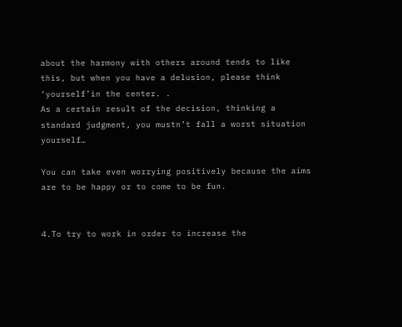about the harmony with others around tends to like this, but when you have a delusion, please think ‘yourself’in the center. .
As a certain result of the decision, thinking a standard judgment, you mustn’t fall a worst situation yourself…

You can take even worrying positively because the aims are to be happy or to come to be fun.


4.To try to work in order to increase the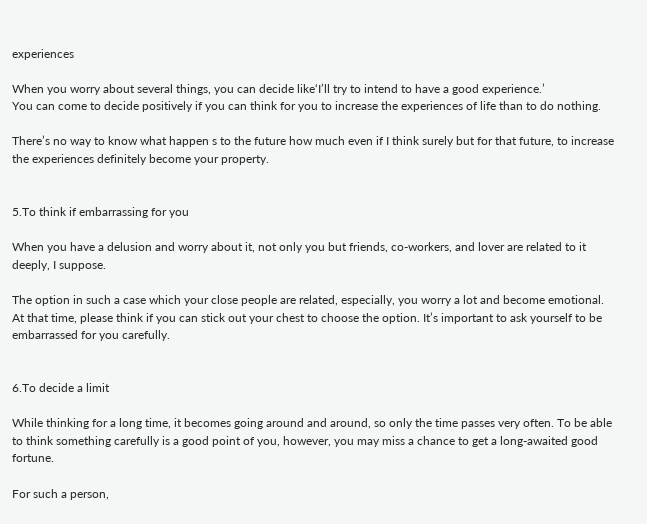experiences

When you worry about several things, you can decide like‘I’ll try to intend to have a good experience.’
You can come to decide positively if you can think for you to increase the experiences of life than to do nothing.

There’s no way to know what happen s to the future how much even if I think surely but for that future, to increase the experiences definitely become your property.


5.To think if embarrassing for you

When you have a delusion and worry about it, not only you but friends, co-workers, and lover are related to it deeply, I suppose.

The option in such a case which your close people are related, especially, you worry a lot and become emotional.
At that time, please think if you can stick out your chest to choose the option. It’s important to ask yourself to be embarrassed for you carefully.


6.To decide a limit

While thinking for a long time, it becomes going around and around, so only the time passes very often. To be able to think something carefully is a good point of you, however, you may miss a chance to get a long-awaited good fortune.

For such a person,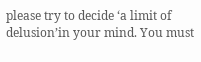please try to decide ‘a limit of delusion’in your mind. You must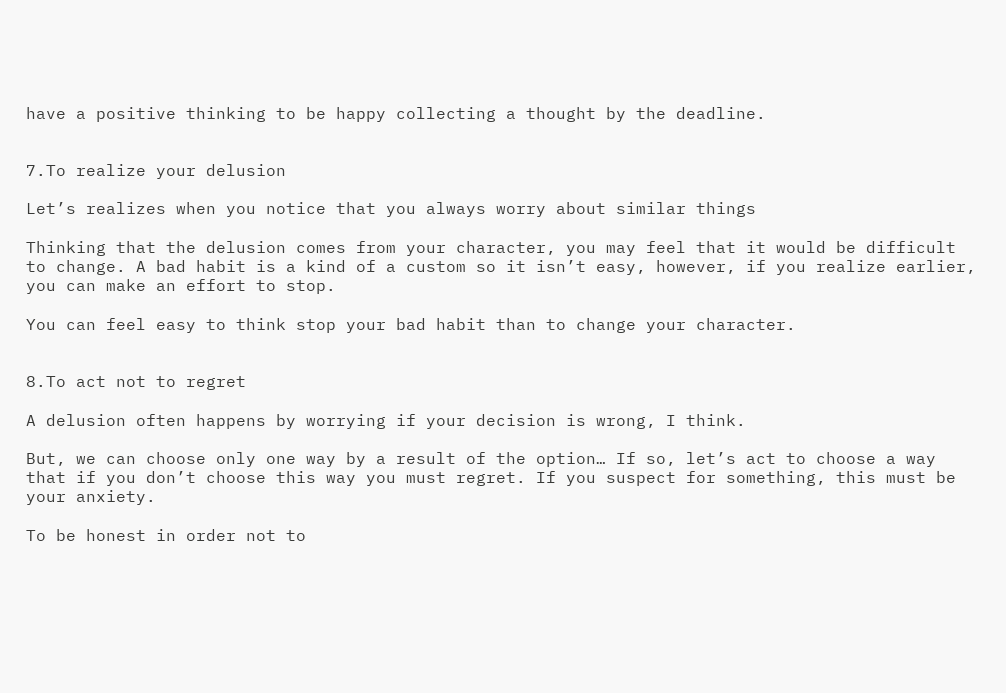have a positive thinking to be happy collecting a thought by the deadline.


7.To realize your delusion

Let’s realizes when you notice that you always worry about similar things

Thinking that the delusion comes from your character, you may feel that it would be difficult to change. A bad habit is a kind of a custom so it isn’t easy, however, if you realize earlier, you can make an effort to stop.

You can feel easy to think stop your bad habit than to change your character.


8.To act not to regret

A delusion often happens by worrying if your decision is wrong, I think.

But, we can choose only one way by a result of the option… If so, let’s act to choose a way that if you don’t choose this way you must regret. If you suspect for something, this must be your anxiety.

To be honest in order not to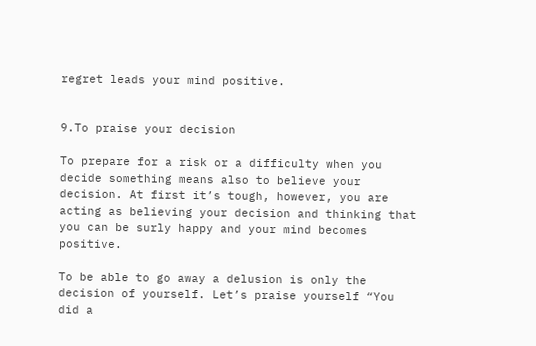regret leads your mind positive.


9.To praise your decision

To prepare for a risk or a difficulty when you decide something means also to believe your decision. At first it’s tough, however, you are acting as believing your decision and thinking that you can be surly happy and your mind becomes positive.

To be able to go away a delusion is only the decision of yourself. Let’s praise yourself “You did a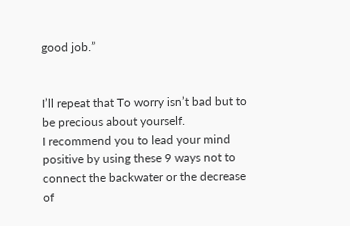good job.”


I’ll repeat that To worry isn’t bad but to be precious about yourself.
I recommend you to lead your mind positive by using these 9 ways not to connect the backwater or the decrease of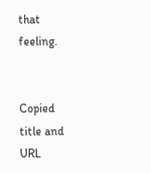that feeling.


Copied title and URL